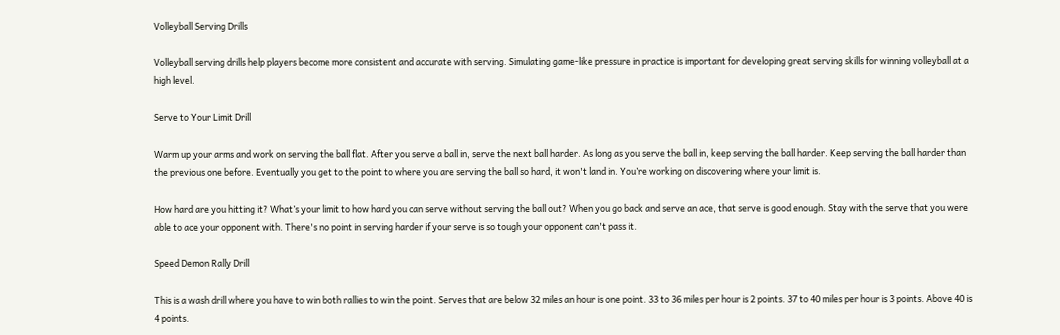Volleyball Serving Drills

Volleyball serving drills help players become more consistent and accurate with serving. Simulating game-like pressure in practice is important for developing great serving skills for winning volleyball at a high level.

Serve to Your Limit Drill

Warm up your arms and work on serving the ball flat. After you serve a ball in, serve the next ball harder. As long as you serve the ball in, keep serving the ball harder. Keep serving the ball harder than the previous one before. Eventually you get to the point to where you are serving the ball so hard, it won't land in. You’re working on discovering where your limit is.

How hard are you hitting it? What’s your limit to how hard you can serve without serving the ball out? When you go back and serve an ace, that serve is good enough. Stay with the serve that you were able to ace your opponent with. There's no point in serving harder if your serve is so tough your opponent can't pass it.

Speed Demon Rally Drill

This is a wash drill where you have to win both rallies to win the point. Serves that are below 32 miles an hour is one point. 33 to 36 miles per hour is 2 points. 37 to 40 miles per hour is 3 points. Above 40 is 4 points.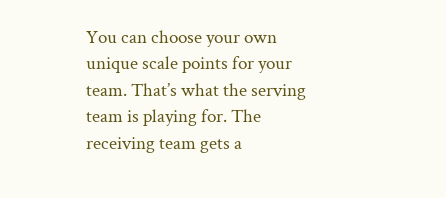You can choose your own unique scale points for your team. That’s what the serving team is playing for. The receiving team gets a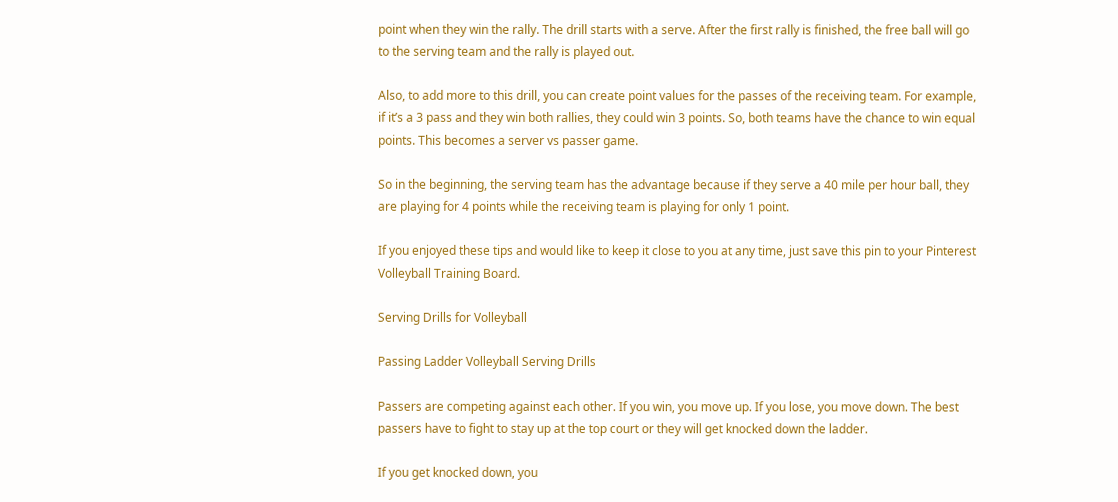point when they win the rally. The drill starts with a serve. After the first rally is finished, the free ball will go to the serving team and the rally is played out.

Also, to add more to this drill, you can create point values for the passes of the receiving team. For example, if it’s a 3 pass and they win both rallies, they could win 3 points. So, both teams have the chance to win equal points. This becomes a server vs passer game.

So in the beginning, the serving team has the advantage because if they serve a 40 mile per hour ball, they are playing for 4 points while the receiving team is playing for only 1 point.

If you enjoyed these tips and would like to keep it close to you at any time, just save this pin to your Pinterest Volleyball Training Board.

Serving Drills for Volleyball

Passing Ladder Volleyball Serving Drills

Passers are competing against each other. If you win, you move up. If you lose, you move down. The best passers have to fight to stay up at the top court or they will get knocked down the ladder.

If you get knocked down, you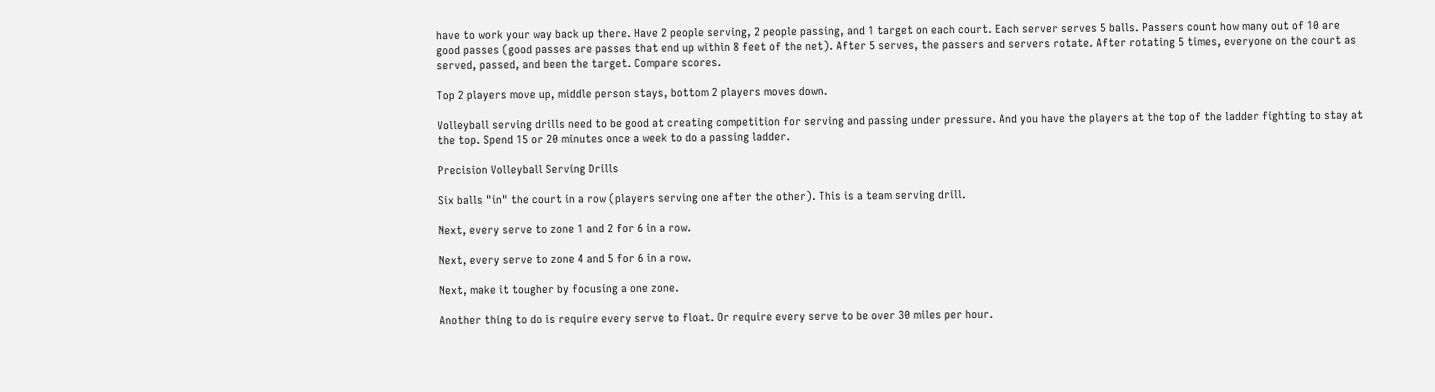have to work your way back up there. Have 2 people serving, 2 people passing, and 1 target on each court. Each server serves 5 balls. Passers count how many out of 10 are good passes (good passes are passes that end up within 8 feet of the net). After 5 serves, the passers and servers rotate. After rotating 5 times, everyone on the court as served, passed, and been the target. Compare scores.

Top 2 players move up, middle person stays, bottom 2 players moves down.

Volleyball serving drills need to be good at creating competition for serving and passing under pressure. And you have the players at the top of the ladder fighting to stay at the top. Spend 15 or 20 minutes once a week to do a passing ladder.

Precision Volleyball Serving Drills

Six balls "in" the court in a row (players serving one after the other). This is a team serving drill.

Next, every serve to zone 1 and 2 for 6 in a row.

Next, every serve to zone 4 and 5 for 6 in a row.

Next, make it tougher by focusing a one zone.

Another thing to do is require every serve to float. Or require every serve to be over 30 miles per hour.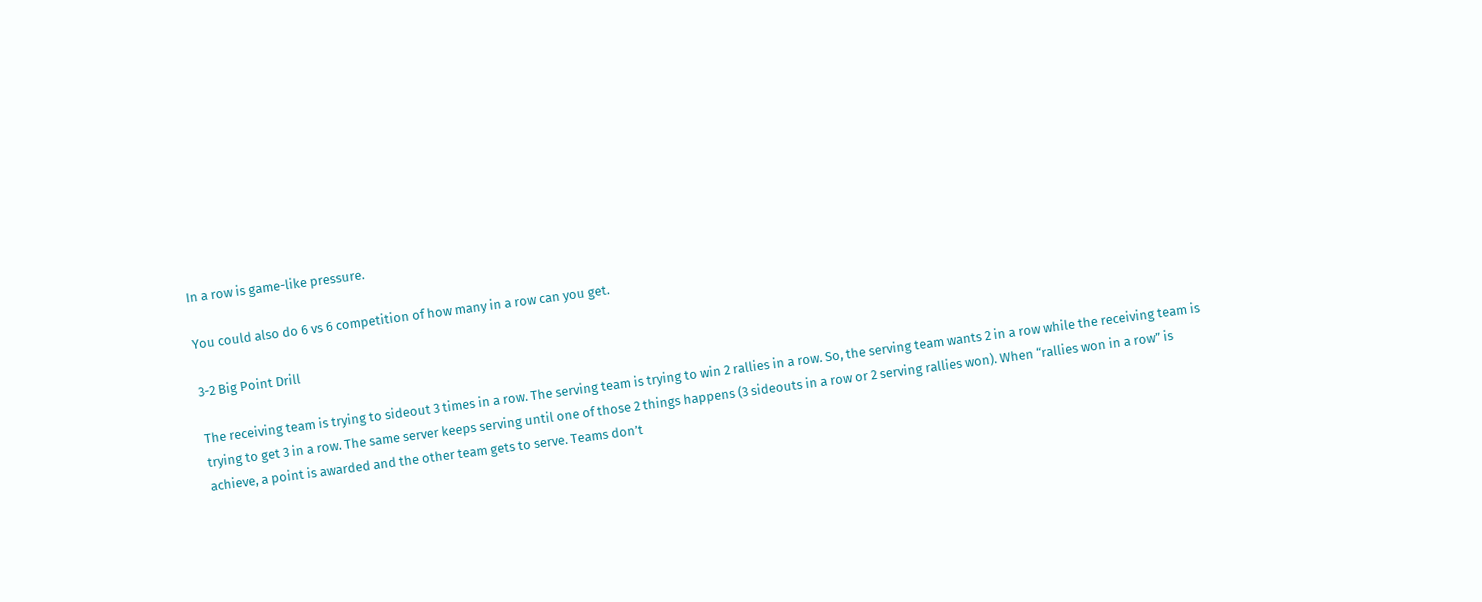In a row is game-like pressure.

You could also do 6 vs 6 competition of how many in a row can you get.

3-2 Big Point Drill

The receiving team is trying to sideout 3 times in a row. The serving team is trying to win 2 rallies in a row. So, the serving team wants 2 in a row while the receiving team is trying to get 3 in a row. The same server keeps serving until one of those 2 things happens (3 sideouts in a row or 2 serving rallies won). When “rallies won in a row” is achieve, a point is awarded and the other team gets to serve. Teams don’t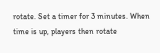rotate. Set a timer for 3 minutes. When time is up, players then rotate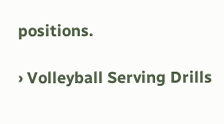positions.

› Volleyball Serving Drills